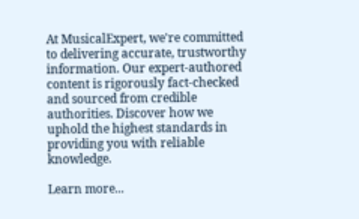At MusicalExpert, we're committed to delivering accurate, trustworthy information. Our expert-authored content is rigorously fact-checked and sourced from credible authorities. Discover how we uphold the highest standards in providing you with reliable knowledge.

Learn more...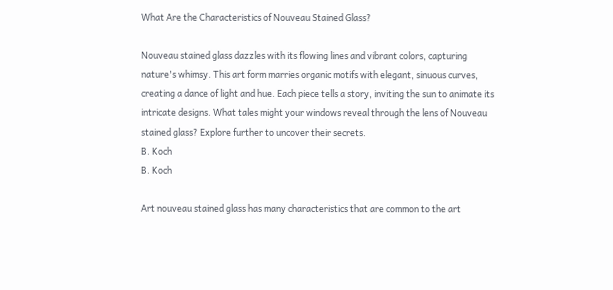What Are the Characteristics of Nouveau Stained Glass?

Nouveau stained glass dazzles with its flowing lines and vibrant colors, capturing nature's whimsy. This art form marries organic motifs with elegant, sinuous curves, creating a dance of light and hue. Each piece tells a story, inviting the sun to animate its intricate designs. What tales might your windows reveal through the lens of Nouveau stained glass? Explore further to uncover their secrets.
B. Koch
B. Koch

Art nouveau stained glass has many characteristics that are common to the art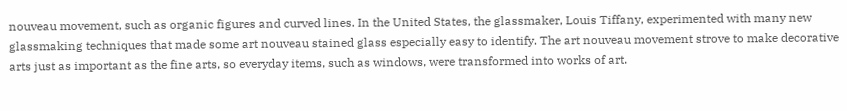nouveau movement, such as organic figures and curved lines. In the United States, the glassmaker, Louis Tiffany, experimented with many new glassmaking techniques that made some art nouveau stained glass especially easy to identify. The art nouveau movement strove to make decorative arts just as important as the fine arts, so everyday items, such as windows, were transformed into works of art.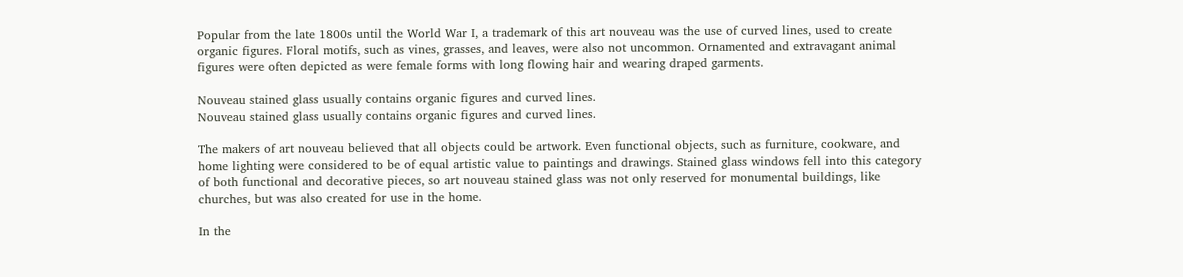Popular from the late 1800s until the World War I, a trademark of this art nouveau was the use of curved lines, used to create organic figures. Floral motifs, such as vines, grasses, and leaves, were also not uncommon. Ornamented and extravagant animal figures were often depicted as were female forms with long flowing hair and wearing draped garments.

Nouveau stained glass usually contains organic figures and curved lines.
Nouveau stained glass usually contains organic figures and curved lines.

The makers of art nouveau believed that all objects could be artwork. Even functional objects, such as furniture, cookware, and home lighting were considered to be of equal artistic value to paintings and drawings. Stained glass windows fell into this category of both functional and decorative pieces, so art nouveau stained glass was not only reserved for monumental buildings, like churches, but was also created for use in the home.

In the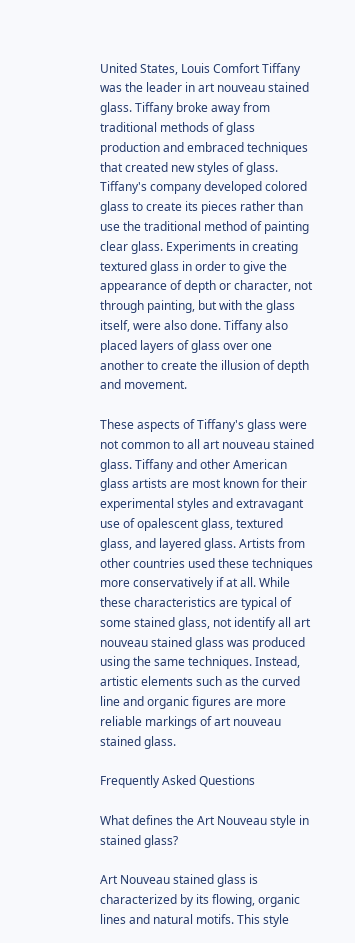United States, Louis Comfort Tiffany was the leader in art nouveau stained glass. Tiffany broke away from traditional methods of glass production and embraced techniques that created new styles of glass. Tiffany's company developed colored glass to create its pieces rather than use the traditional method of painting clear glass. Experiments in creating textured glass in order to give the appearance of depth or character, not through painting, but with the glass itself, were also done. Tiffany also placed layers of glass over one another to create the illusion of depth and movement.

These aspects of Tiffany's glass were not common to all art nouveau stained glass. Tiffany and other American glass artists are most known for their experimental styles and extravagant use of opalescent glass, textured glass, and layered glass. Artists from other countries used these techniques more conservatively if at all. While these characteristics are typical of some stained glass, not identify all art nouveau stained glass was produced using the same techniques. Instead, artistic elements such as the curved line and organic figures are more reliable markings of art nouveau stained glass.

Frequently Asked Questions

What defines the Art Nouveau style in stained glass?

Art Nouveau stained glass is characterized by its flowing, organic lines and natural motifs. This style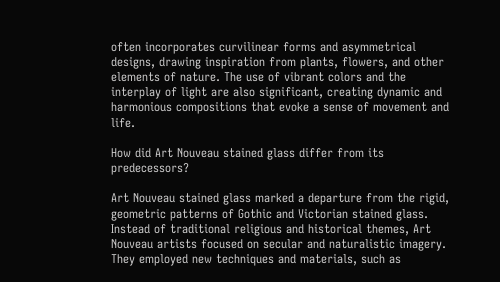often incorporates curvilinear forms and asymmetrical designs, drawing inspiration from plants, flowers, and other elements of nature. The use of vibrant colors and the interplay of light are also significant, creating dynamic and harmonious compositions that evoke a sense of movement and life.

How did Art Nouveau stained glass differ from its predecessors?

Art Nouveau stained glass marked a departure from the rigid, geometric patterns of Gothic and Victorian stained glass. Instead of traditional religious and historical themes, Art Nouveau artists focused on secular and naturalistic imagery. They employed new techniques and materials, such as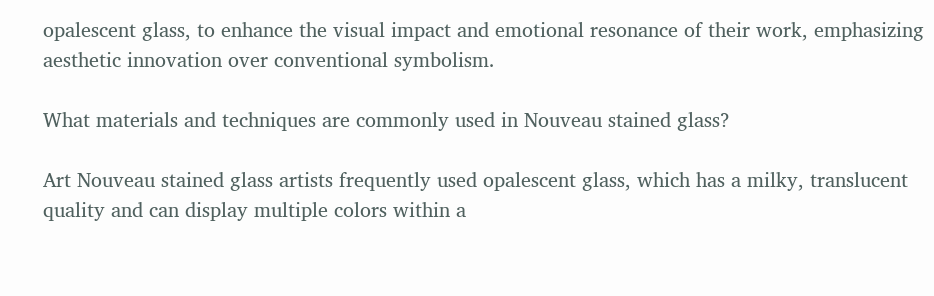opalescent glass, to enhance the visual impact and emotional resonance of their work, emphasizing aesthetic innovation over conventional symbolism.

What materials and techniques are commonly used in Nouveau stained glass?

Art Nouveau stained glass artists frequently used opalescent glass, which has a milky, translucent quality and can display multiple colors within a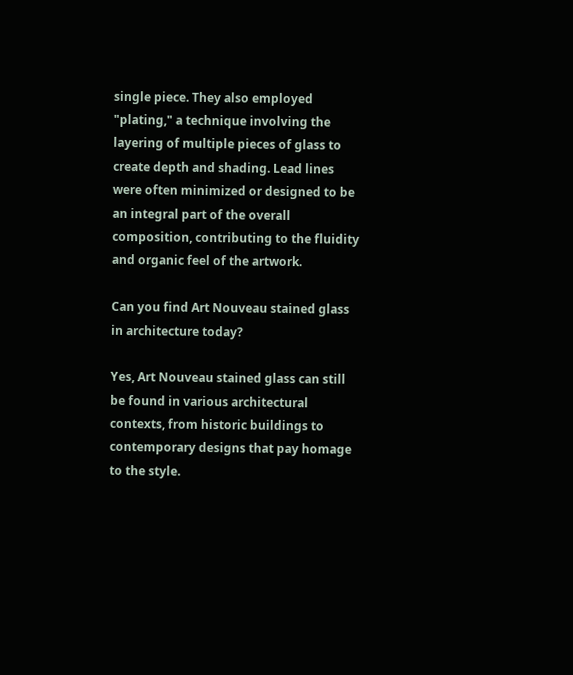single piece. They also employed "plating," a technique involving the layering of multiple pieces of glass to create depth and shading. Lead lines were often minimized or designed to be an integral part of the overall composition, contributing to the fluidity and organic feel of the artwork.

Can you find Art Nouveau stained glass in architecture today?

Yes, Art Nouveau stained glass can still be found in various architectural contexts, from historic buildings to contemporary designs that pay homage to the style.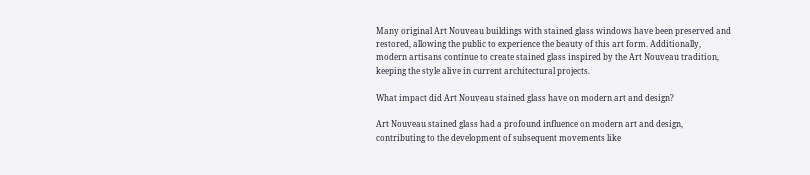Many original Art Nouveau buildings with stained glass windows have been preserved and restored, allowing the public to experience the beauty of this art form. Additionally, modern artisans continue to create stained glass inspired by the Art Nouveau tradition, keeping the style alive in current architectural projects.

What impact did Art Nouveau stained glass have on modern art and design?

Art Nouveau stained glass had a profound influence on modern art and design, contributing to the development of subsequent movements like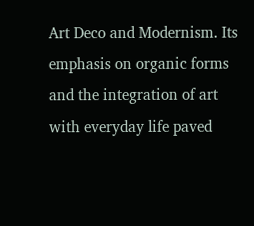Art Deco and Modernism. Its emphasis on organic forms and the integration of art with everyday life paved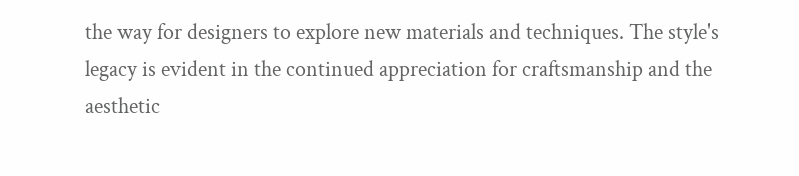the way for designers to explore new materials and techniques. The style's legacy is evident in the continued appreciation for craftsmanship and the aesthetic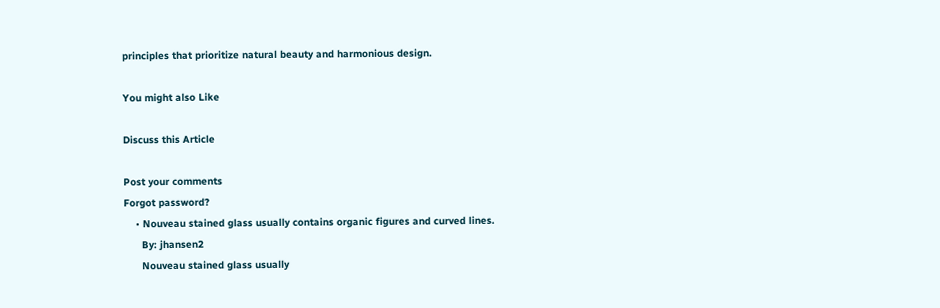principles that prioritize natural beauty and harmonious design.

You might also Like

Discuss this Article

Post your comments
Forgot password?
    • Nouveau stained glass usually contains organic figures and curved lines.
      By: jhansen2
      Nouveau stained glass usually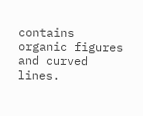contains organic figures and curved lines.